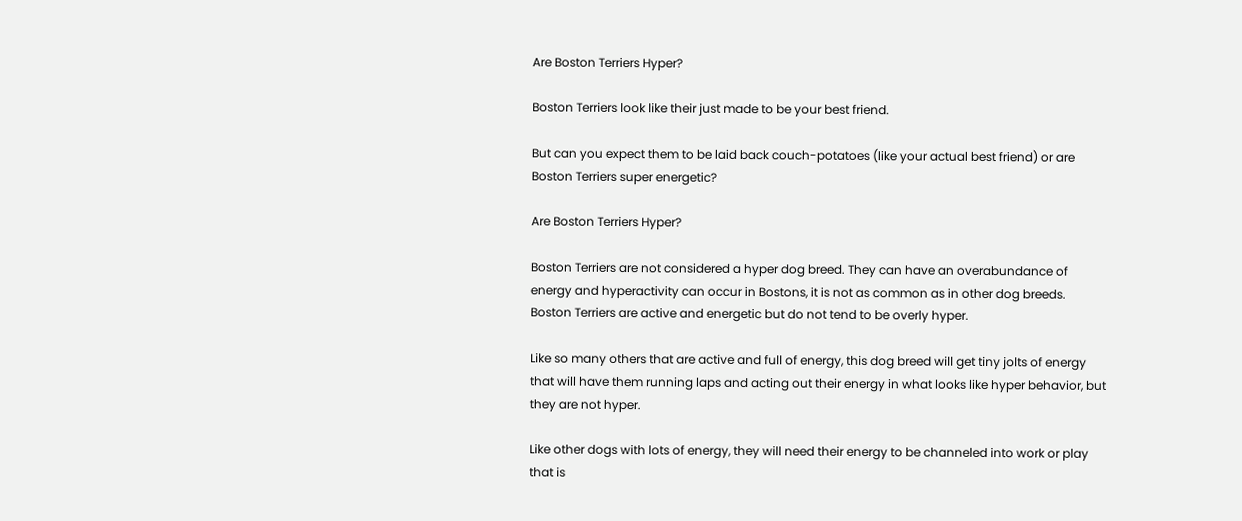Are Boston Terriers Hyper?

Boston Terriers look like their just made to be your best friend.

But can you expect them to be laid back couch-potatoes (like your actual best friend) or are Boston Terriers super energetic?

Are Boston Terriers Hyper?

Boston Terriers are not considered a hyper dog breed. They can have an overabundance of energy and hyperactivity can occur in Bostons, it is not as common as in other dog breeds.  Boston Terriers are active and energetic but do not tend to be overly hyper.

Like so many others that are active and full of energy, this dog breed will get tiny jolts of energy that will have them running laps and acting out their energy in what looks like hyper behavior, but they are not hyper.

Like other dogs with lots of energy, they will need their energy to be channeled into work or play that is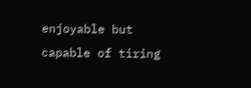enjoyable but capable of tiring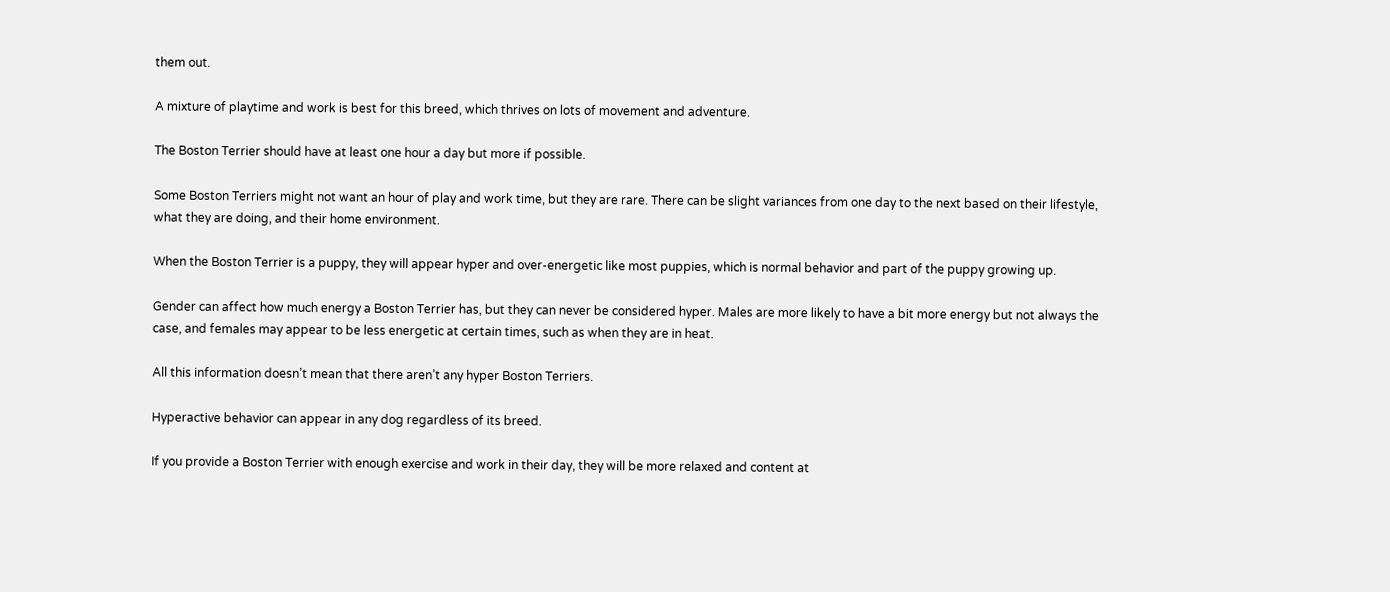them out.

A mixture of playtime and work is best for this breed, which thrives on lots of movement and adventure.

The Boston Terrier should have at least one hour a day but more if possible.

Some Boston Terriers might not want an hour of play and work time, but they are rare. There can be slight variances from one day to the next based on their lifestyle, what they are doing, and their home environment.

When the Boston Terrier is a puppy, they will appear hyper and over-energetic like most puppies, which is normal behavior and part of the puppy growing up.

Gender can affect how much energy a Boston Terrier has, but they can never be considered hyper. Males are more likely to have a bit more energy but not always the case, and females may appear to be less energetic at certain times, such as when they are in heat.

All this information doesn’t mean that there aren’t any hyper Boston Terriers.

Hyperactive behavior can appear in any dog regardless of its breed.

If you provide a Boston Terrier with enough exercise and work in their day, they will be more relaxed and content at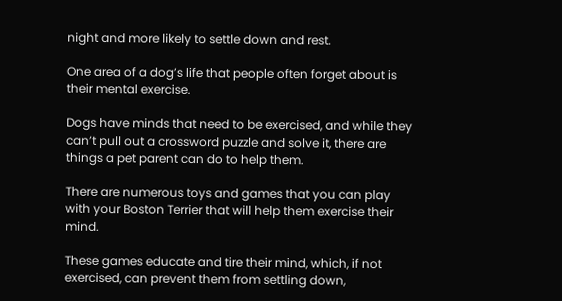night and more likely to settle down and rest.

One area of a dog’s life that people often forget about is their mental exercise.

Dogs have minds that need to be exercised, and while they can’t pull out a crossword puzzle and solve it, there are things a pet parent can do to help them.

There are numerous toys and games that you can play with your Boston Terrier that will help them exercise their mind.

These games educate and tire their mind, which, if not exercised, can prevent them from settling down,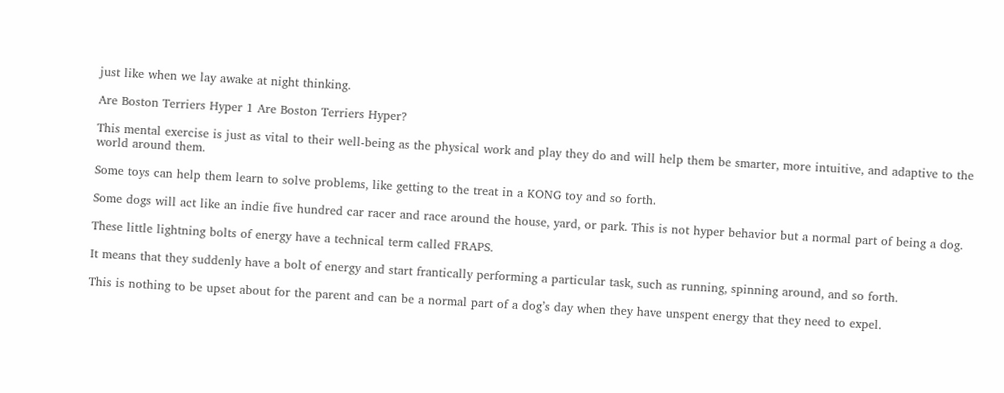just like when we lay awake at night thinking.

Are Boston Terriers Hyper 1 Are Boston Terriers Hyper?

This mental exercise is just as vital to their well-being as the physical work and play they do and will help them be smarter, more intuitive, and adaptive to the world around them.

Some toys can help them learn to solve problems, like getting to the treat in a KONG toy and so forth.

Some dogs will act like an indie five hundred car racer and race around the house, yard, or park. This is not hyper behavior but a normal part of being a dog.

These little lightning bolts of energy have a technical term called FRAPS.

It means that they suddenly have a bolt of energy and start frantically performing a particular task, such as running, spinning around, and so forth.

This is nothing to be upset about for the parent and can be a normal part of a dog’s day when they have unspent energy that they need to expel.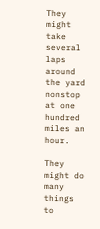They might take several laps around the yard nonstop at one hundred miles an hour.

They might do many things to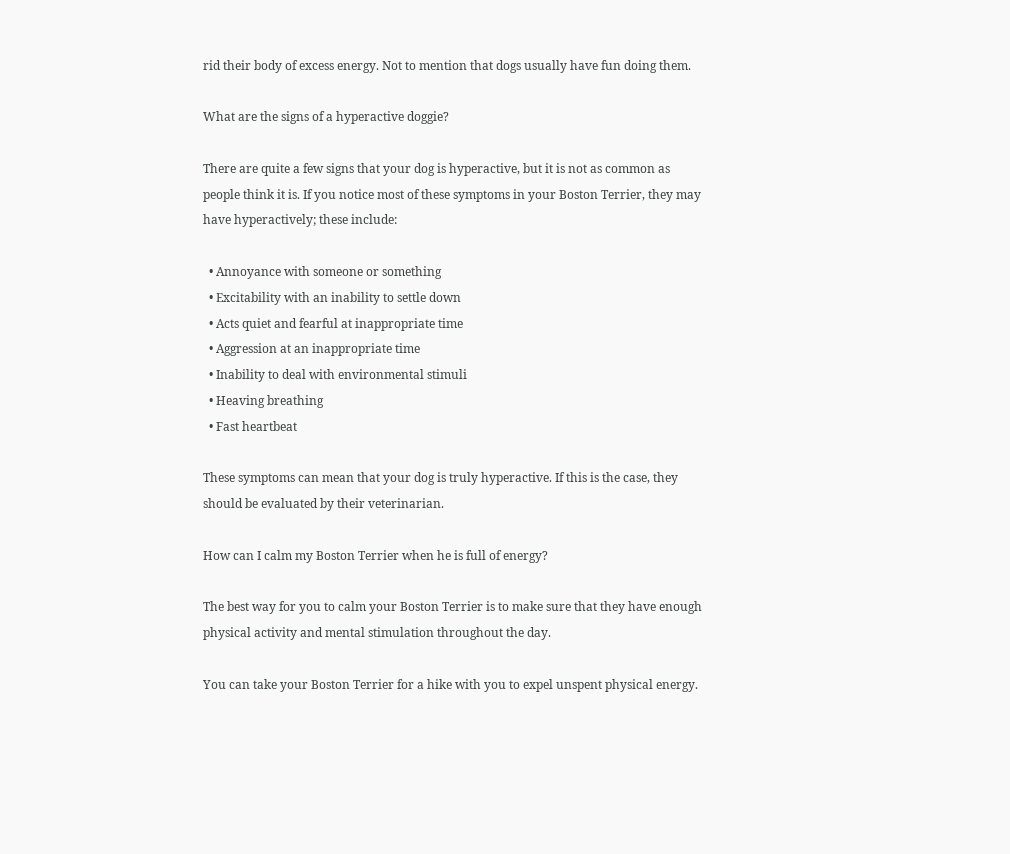rid their body of excess energy. Not to mention that dogs usually have fun doing them.

What are the signs of a hyperactive doggie?

There are quite a few signs that your dog is hyperactive, but it is not as common as people think it is. If you notice most of these symptoms in your Boston Terrier, they may have hyperactively; these include:

  • Annoyance with someone or something
  • Excitability with an inability to settle down
  • Acts quiet and fearful at inappropriate time
  • Aggression at an inappropriate time
  • Inability to deal with environmental stimuli
  • Heaving breathing
  • Fast heartbeat

These symptoms can mean that your dog is truly hyperactive. If this is the case, they should be evaluated by their veterinarian.

How can I calm my Boston Terrier when he is full of energy?

The best way for you to calm your Boston Terrier is to make sure that they have enough physical activity and mental stimulation throughout the day.

You can take your Boston Terrier for a hike with you to expel unspent physical energy.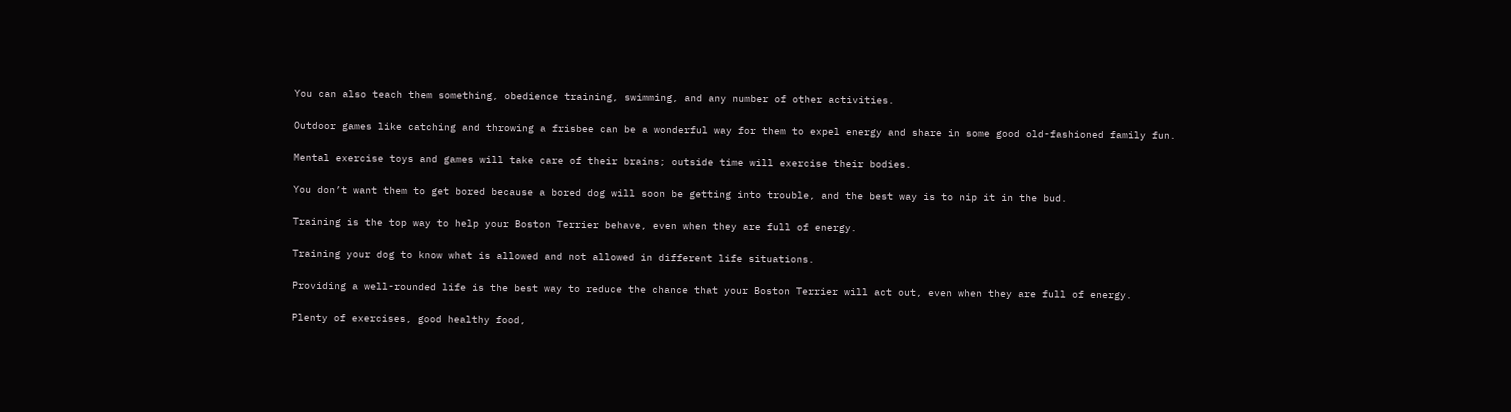You can also teach them something, obedience training, swimming, and any number of other activities.

Outdoor games like catching and throwing a frisbee can be a wonderful way for them to expel energy and share in some good old-fashioned family fun.

Mental exercise toys and games will take care of their brains; outside time will exercise their bodies.

You don’t want them to get bored because a bored dog will soon be getting into trouble, and the best way is to nip it in the bud.

Training is the top way to help your Boston Terrier behave, even when they are full of energy.

Training your dog to know what is allowed and not allowed in different life situations.

Providing a well-rounded life is the best way to reduce the chance that your Boston Terrier will act out, even when they are full of energy.

Plenty of exercises, good healthy food,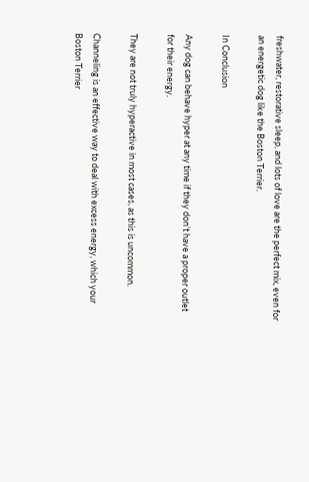freshwater, restorative sleep, and lots of love are the perfect mix, even for an energetic dog like the Boston Terrier.

In Conclusion

Any dog can behave hyper at any time if they don’t have a proper outlet for their energy.

They are not truly hyperactive in most cases, as this is uncommon.

Channeling is an effective way to deal with excess energy, which your Boston Terrier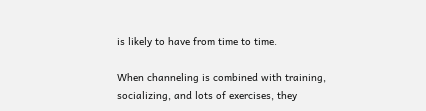is likely to have from time to time.

When channeling is combined with training, socializing, and lots of exercises, they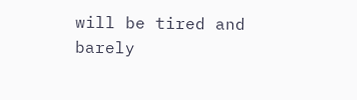will be tired and barely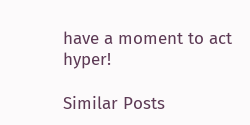have a moment to act hyper!

Similar Posts